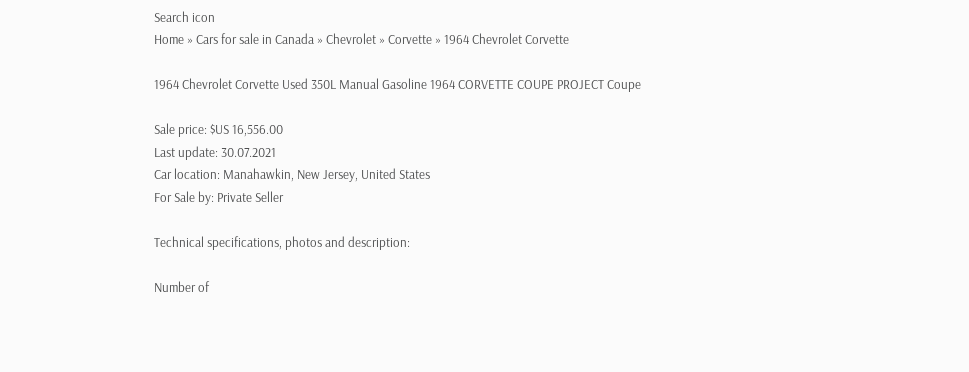Search icon
Home » Cars for sale in Canada » Chevrolet » Corvette » 1964 Chevrolet Corvette

1964 Chevrolet Corvette Used 350L Manual Gasoline 1964 CORVETTE COUPE PROJECT Coupe

Sale price: $US 16,556.00
Last update: 30.07.2021
Car location: Manahawkin, New Jersey, United States
For Sale by: Private Seller

Technical specifications, photos and description:

Number of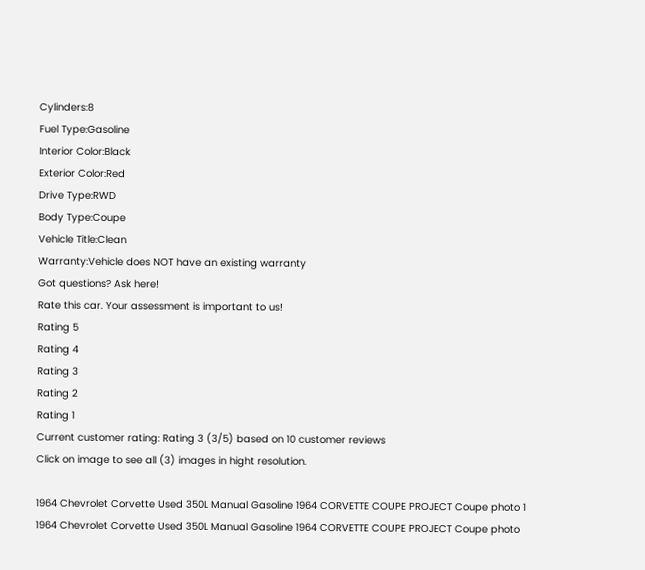Cylinders:8
Fuel Type:Gasoline
Interior Color:Black
Exterior Color:Red
Drive Type:RWD
Body Type:Coupe
Vehicle Title:Clean
Warranty:Vehicle does NOT have an existing warranty
Got questions? Ask here!
Rate this car. Your assessment is important to us!
Rating 5
Rating 4
Rating 3
Rating 2
Rating 1
Current customer rating: Rating 3 (3/5) based on 10 customer reviews
Click on image to see all (3) images in hight resolution.

1964 Chevrolet Corvette Used 350L Manual Gasoline 1964 CORVETTE COUPE PROJECT Coupe photo 1
1964 Chevrolet Corvette Used 350L Manual Gasoline 1964 CORVETTE COUPE PROJECT Coupe photo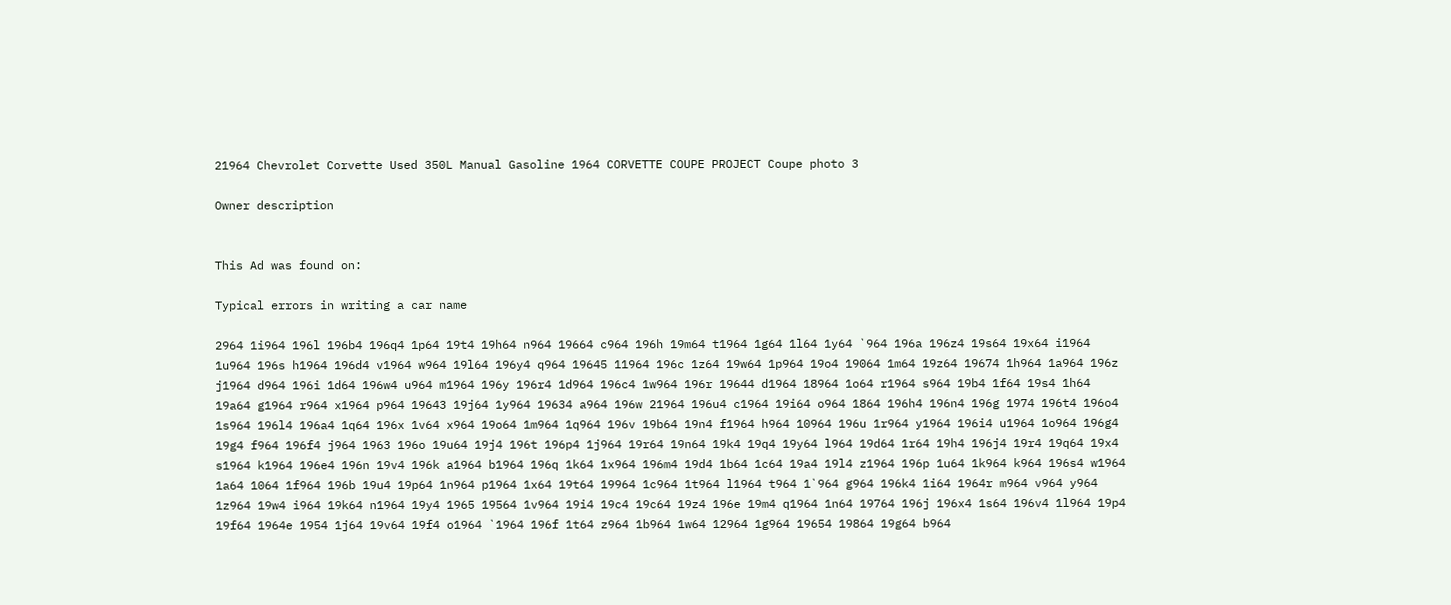21964 Chevrolet Corvette Used 350L Manual Gasoline 1964 CORVETTE COUPE PROJECT Coupe photo 3

Owner description


This Ad was found on:

Typical errors in writing a car name

2964 1i964 196l 196b4 196q4 1p64 19t4 19h64 n964 19664 c964 196h 19m64 t1964 1g64 1l64 1y64 `964 196a 196z4 19s64 19x64 i1964 1u964 196s h1964 196d4 v1964 w964 19l64 196y4 q964 19645 11964 196c 1z64 19w64 1p964 19o4 19064 1m64 19z64 19674 1h964 1a964 196z j1964 d964 196i 1d64 196w4 u964 m1964 196y 196r4 1d964 196c4 1w964 196r 19644 d1964 18964 1o64 r1964 s964 19b4 1f64 19s4 1h64 19a64 g1964 r964 x1964 p964 19643 19j64 1y964 19634 a964 196w 21964 196u4 c1964 19i64 o964 1864 196h4 196n4 196g 1974 196t4 196o4 1s964 196l4 196a4 1q64 196x 1v64 x964 19o64 1m964 1q964 196v 19b64 19n4 f1964 h964 10964 196u 1r964 y1964 196i4 u1964 1o964 196g4 19g4 f964 196f4 j964 1963 196o 19u64 19j4 196t 196p4 1j964 19r64 19n64 19k4 19q4 19y64 l964 19d64 1r64 19h4 196j4 19r4 19q64 19x4 s1964 k1964 196e4 196n 19v4 196k a1964 b1964 196q 1k64 1x964 196m4 19d4 1b64 1c64 19a4 19l4 z1964 196p 1u64 1k964 k964 196s4 w1964 1a64 1064 1f964 196b 19u4 19p64 1n964 p1964 1x64 19t64 19964 1c964 1t964 l1964 t964 1`964 g964 196k4 1i64 1964r m964 v964 y964 1z964 19w4 i964 19k64 n1964 19y4 1965 19564 1v964 19i4 19c4 19c64 19z4 196e 19m4 q1964 1n64 19764 196j 196x4 1s64 196v4 1l964 19p4 19f64 1964e 1954 1j64 19v64 19f4 o1964 `1964 196f 1t64 z964 1b964 1w64 12964 1g964 19654 19864 19g64 b964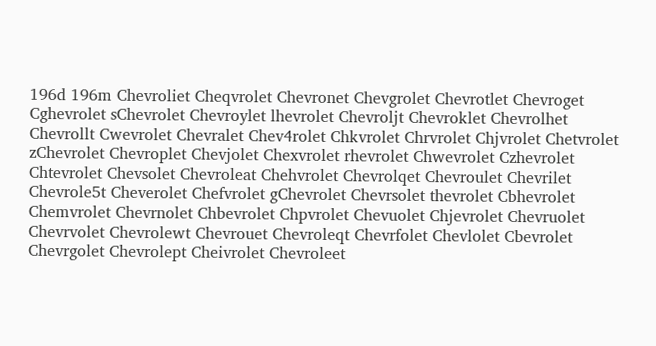196d 196m Chevroliet Cheqvrolet Chevronet Chevgrolet Chevrotlet Chevroget Cghevrolet sChevrolet Chevroylet lhevrolet Chevroljt Chevroklet Chevrolhet Chevrollt Cwevrolet Chevralet Chev4rolet Chkvrolet Chrvrolet Chjvrolet Chetvrolet zChevrolet Chevroplet Chevjolet Chexvrolet rhevrolet Chwevrolet Czhevrolet Chtevrolet Chevsolet Chevroleat Chehvrolet Chevrolqet Chevroulet Chevrilet Chevrole5t Cheverolet Chefvrolet gChevrolet Chevrsolet thevrolet Cbhevrolet Chemvrolet Chevrnolet Chbevrolet Chpvrolet Chevuolet Chjevrolet Chevruolet Chevrvolet Chevrolewt Chevrouet Chevroleqt Chevrfolet Chevlolet Cbevrolet Chevrgolet Chevrolept Cheivrolet Chevroleet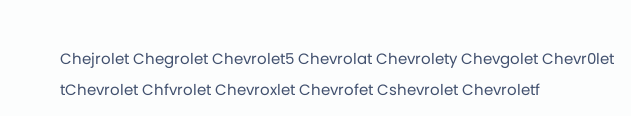Chejrolet Chegrolet Chevrolet5 Chevrolat Chevrolety Chevgolet Chevr0let tChevrolet Chfvrolet Chevroxlet Chevrofet Cshevrolet Chevroletf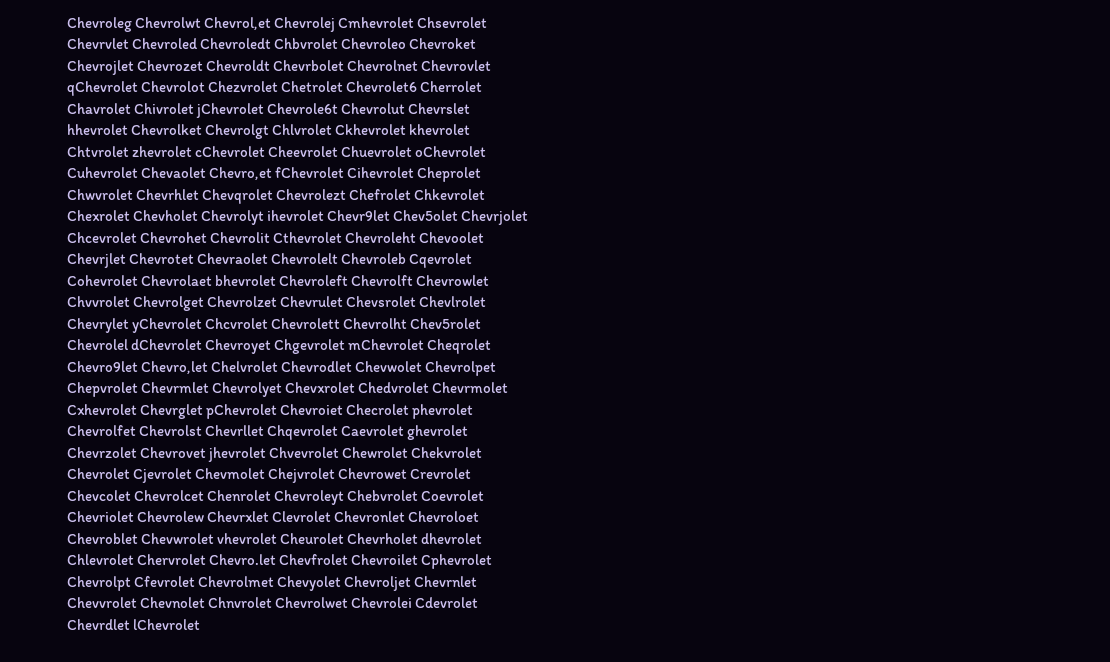Chevroleg Chevrolwt Chevrol,et Chevrolej Cmhevrolet Chsevrolet Chevrvlet Chevroled Chevroledt Chbvrolet Chevroleo Chevroket Chevrojlet Chevrozet Chevroldt Chevrbolet Chevrolnet Chevrovlet qChevrolet Chevrolot Chezvrolet Chetrolet Chevrolet6 Cherrolet Chavrolet Chivrolet jChevrolet Chevrole6t Chevrolut Chevrslet hhevrolet Chevrolket Chevrolgt Chlvrolet Ckhevrolet khevrolet Chtvrolet zhevrolet cChevrolet Cheevrolet Chuevrolet oChevrolet Cuhevrolet Chevaolet Chevro,et fChevrolet Cihevrolet Cheprolet Chwvrolet Chevrhlet Chevqrolet Chevrolezt Chefrolet Chkevrolet Chexrolet Chevholet Chevrolyt ihevrolet Chevr9let Chev5olet Chevrjolet Chcevrolet Chevrohet Chevrolit Cthevrolet Chevroleht Chevoolet Chevrjlet Chevrotet Chevraolet Chevrolelt Chevroleb Cqevrolet Cohevrolet Chevrolaet bhevrolet Chevroleft Chevrolft Chevrowlet Chvvrolet Chevrolget Chevrolzet Chevrulet Chevsrolet Chevlrolet Chevrylet yChevrolet Chcvrolet Chevrolett Chevrolht Chev5rolet Chevrolel dChevrolet Chevroyet Chgevrolet mChevrolet Cheqrolet Chevro9let Chevro,let Chelvrolet Chevrodlet Chevwolet Chevrolpet Chepvrolet Chevrmlet Chevrolyet Chevxrolet Chedvrolet Chevrmolet Cxhevrolet Chevrglet pChevrolet Chevroiet Checrolet phevrolet Chevrolfet Chevrolst Chevrllet Chqevrolet Caevrolet ghevrolet Chevrzolet Chevrovet jhevrolet Chvevrolet Chewrolet Chekvrolet Chevrolet Cjevrolet Chevmolet Chejvrolet Chevrowet Crevrolet Chevcolet Chevrolcet Chenrolet Chevroleyt Chebvrolet Coevrolet Chevriolet Chevrolew Chevrxlet Clevrolet Chevronlet Chevroloet Chevroblet Chevwrolet vhevrolet Cheurolet Chevrholet dhevrolet Chlevrolet Chervrolet Chevro.let Chevfrolet Chevroilet Cphevrolet Chevrolpt Cfevrolet Chevrolmet Chevyolet Chevroljet Chevrnlet Chevvrolet Chevnolet Chnvrolet Chevrolwet Chevrolei Cdevrolet Chevrdlet lChevrolet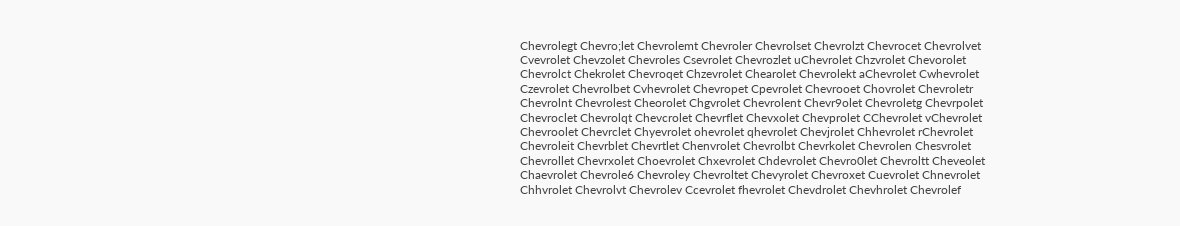Chevrolegt Chevro;let Chevrolemt Chevroler Chevrolset Chevrolzt Chevrocet Chevrolvet Cvevrolet Chevzolet Chevroles Csevrolet Chevrozlet uChevrolet Chzvrolet Chevorolet Chevrolct Chekrolet Chevroqet Chzevrolet Chearolet Chevrolekt aChevrolet Cwhevrolet Czevrolet Chevrolbet Cvhevrolet Chevropet Cpevrolet Chevrooet Chovrolet Chevroletr Chevrolnt Chevrolest Cheorolet Chgvrolet Chevrolent Chevr9olet Chevroletg Chevrpolet Chevroclet Chevrolqt Chevcrolet Chevrflet Chevxolet Chevprolet CChevrolet vChevrolet Chevroolet Chevrclet Chyevrolet ohevrolet qhevrolet Chevjrolet Chhevrolet rChevrolet Chevroleit Chevrblet Chevrtlet Chenvrolet Chevrolbt Chevrkolet Chevrolen Chesvrolet Chevrollet Chevrxolet Choevrolet Chxevrolet Chdevrolet Chevro0let Chevroltt Cheveolet Chaevrolet Chevrole6 Chevroley Chevroltet Chevyrolet Chevroxet Cuevrolet Chnevrolet Chhvrolet Chevrolvt Chevrolev Ccevrolet fhevrolet Chevdrolet Chevhrolet Chevrolef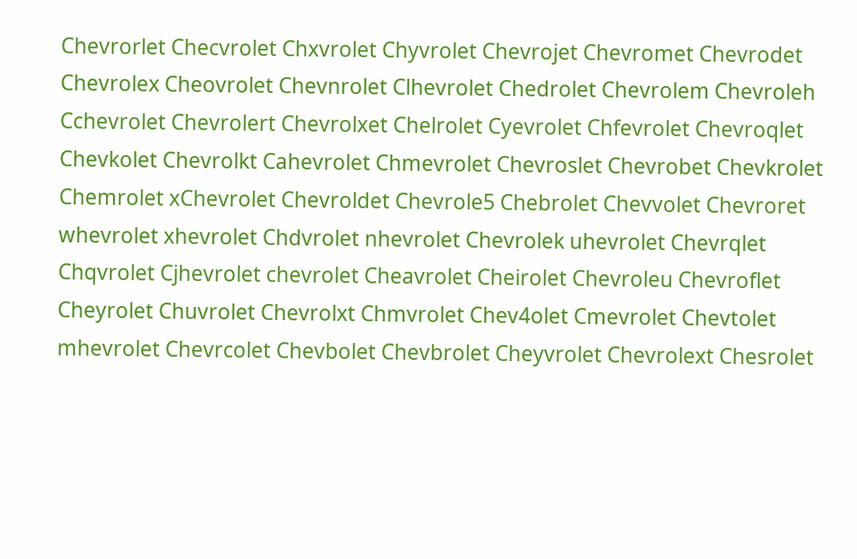Chevrorlet Checvrolet Chxvrolet Chyvrolet Chevrojet Chevromet Chevrodet Chevrolex Cheovrolet Chevnrolet Clhevrolet Chedrolet Chevrolem Chevroleh Cchevrolet Chevrolert Chevrolxet Chelrolet Cyevrolet Chfevrolet Chevroqlet Chevkolet Chevrolkt Cahevrolet Chmevrolet Chevroslet Chevrobet Chevkrolet Chemrolet xChevrolet Chevroldet Chevrole5 Chebrolet Chevvolet Chevroret whevrolet xhevrolet Chdvrolet nhevrolet Chevrolek uhevrolet Chevrqlet Chqvrolet Cjhevrolet chevrolet Cheavrolet Cheirolet Chevroleu Chevroflet Cheyrolet Chuvrolet Chevrolxt Chmvrolet Chev4olet Cmevrolet Chevtolet mhevrolet Chevrcolet Chevbolet Chevbrolet Cheyvrolet Chevrolext Chesrolet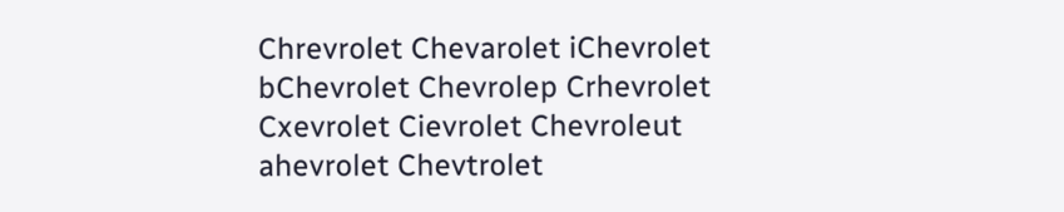Chrevrolet Chevarolet iChevrolet bChevrolet Chevrolep Crhevrolet Cxevrolet Cievrolet Chevroleut ahevrolet Chevtrolet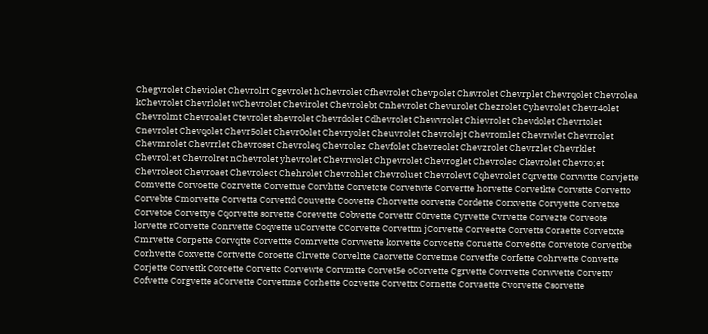Chegvrolet Cheviolet Chevrolrt Cgevrolet hChevrolet Cfhevrolet Chevpolet Chsvrolet Chevrplet Chevrqolet Chevrolea kChevrolet Chevrlolet wChevrolet Chevirolet Chevrolebt Cnhevrolet Chevurolet Chezrolet Cyhevrolet Chevr4olet Chevrolmt Chevroalet Ctevrolet shevrolet Chevrdolet Cdhevrolet Chewvrolet Chievrolet Chevdolet Chevrtolet Cnevrolet Chevqolet Chevr5olet Chevr0olet Chevryolet Cheuvrolet Chevrolejt Chevromlet Chevrwlet Chevrrolet Chevmrolet Chevrrlet Chevroset Chevroleq Chevrolez Chevfolet Chevreolet Chevzrolet Chevrzlet Chevrklet Chevrol;et Chevrolret nChevrolet yhevrolet Chevrwolet Chpevrolet Chevroglet Chevrolec Ckevrolet Chevro;et Chevroleot Chevroaet Chevrolect Chehrolet Chevrohlet Chevroluet Chevrolevt Cqhevrolet Cqrvette Corvwtte Corvjette Comvette Corvoette Cozrvette Corvettue Corvhtte Corvetcte Corvetwte Corvertte horvette Corvetkte Corvstte Corvetto Corvebte Cmorvette Corvetta Corvettd Couvette Coovette Chorvette oorvette Cordette Corxvette Corvyette Corvetxe Corvetoe Corvettye Cqorvette sorvette Corevette Cobvette Corvettr C0rvette Cyrvette Cvrvette Corvezte Corveote lorvette rCorvette Conrvette Coqvette uCorvette CCorvette Corvettm jCorvette Corveette Corvetts Coraette Corvetxte Cmrvette Corpette Corvqtte Corvettte Comrvette Corvwette korvette Corvcette Coruette Corve6tte Corvetote Corvettbe Corhvette Coxvette Cortvette Coroette Clrvette Corveltte Caorvette Corvetme Corvetfte Corfette Cohrvette Convette Corjette Corvettk Corcette Corvettc Corvewte Corvmtte Corvet5e oCorvette Cgrvette Covrvette Corwvette Corvettv Cofvette Corgvette aCorvette Corvettme Corhette Cozvette Corvettx Cornette Corvaette Cvorvette Csorvette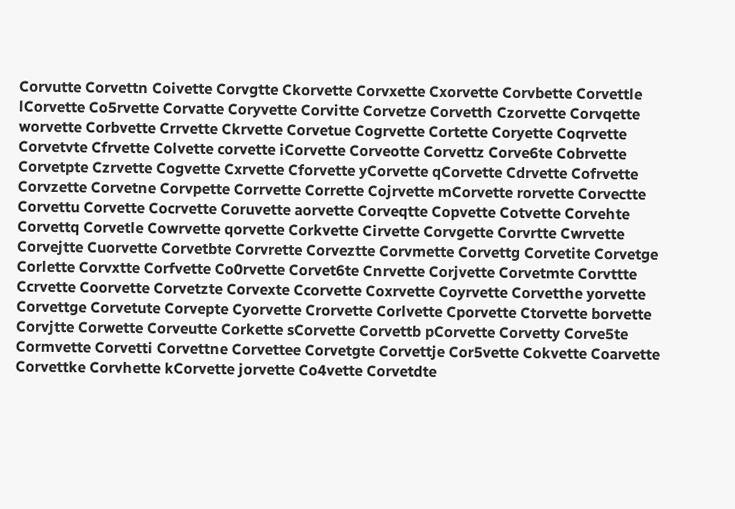Corvutte Corvettn Coivette Corvgtte Ckorvette Corvxette Cxorvette Corvbette Corvettle lCorvette Co5rvette Corvatte Coryvette Corvitte Corvetze Corvetth Czorvette Corvqette worvette Corbvette Crrvette Ckrvette Corvetue Cogrvette Cortette Coryette Coqrvette Corvetvte Cfrvette Colvette corvette iCorvette Corveotte Corvettz Corve6te Cobrvette Corvetpte Czrvette Cogvette Cxrvette Cforvette yCorvette qCorvette Cdrvette Cofrvette Corvzette Corvetne Corvpette Corrvette Corrette Cojrvette mCorvette rorvette Corvectte Corvettu Corvette Cocrvette Coruvette aorvette Corveqtte Copvette Cotvette Corvehte Corvettq Corvetle Cowrvette qorvette Corkvette Cirvette Corvgette Corvrtte Cwrvette Corvejtte Cuorvette Corvetbte Corvrette Corveztte Corvmette Corvettg Corvetite Corvetge Corlette Corvxtte Corfvette Co0rvette Corvet6te Cnrvette Corjvette Corvetmte Corvttte Ccrvette Coorvette Corvetzte Corvexte Ccorvette Coxrvette Coyrvette Corvetthe yorvette Corvettge Corvetute Corvepte Cyorvette Crorvette Corlvette Cporvette Ctorvette borvette Corvjtte Corwette Corveutte Corkette sCorvette Corvettb pCorvette Corvetty Corve5te Cormvette Corvetti Corvettne Corvettee Corvetgte Corvettje Cor5vette Cokvette Coarvette Corvettke Corvhette kCorvette jorvette Co4vette Corvetdte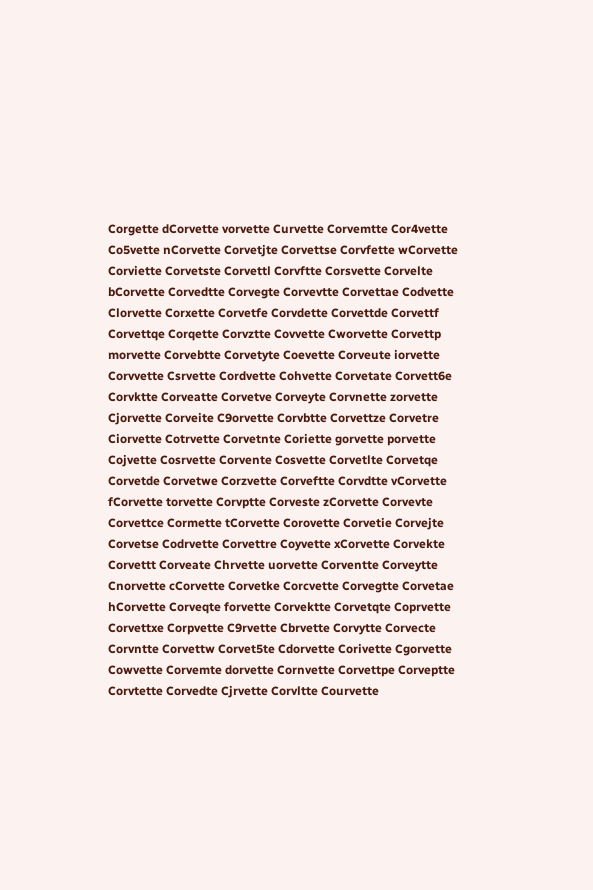Corgette dCorvette vorvette Curvette Corvemtte Cor4vette Co5vette nCorvette Corvetjte Corvettse Corvfette wCorvette Corviette Corvetste Corvettl Corvftte Corsvette Corvelte bCorvette Corvedtte Corvegte Corvevtte Corvettae Codvette Clorvette Corxette Corvetfe Corvdette Corvettde Corvettf Corvettqe Corqette Corvztte Covvette Cworvette Corvettp morvette Corvebtte Corvetyte Coevette Corveute iorvette Corvvette Csrvette Cordvette Cohvette Corvetate Corvett6e Corvktte Corveatte Corvetve Corveyte Corvnette zorvette Cjorvette Corveite C9orvette Corvbtte Corvettze Corvetre Ciorvette Cotrvette Corvetnte Coriette gorvette porvette Cojvette Cosrvette Corvente Cosvette Corvetlte Corvetqe Corvetde Corvetwe Corzvette Corveftte Corvdtte vCorvette fCorvette torvette Corvptte Corveste zCorvette Corvevte Corvettce Cormette tCorvette Corovette Corvetie Corvejte Corvetse Codrvette Corvettre Coyvette xCorvette Corvekte Corvettt Corveate Chrvette uorvette Corventte Corveytte Cnorvette cCorvette Corvetke Corcvette Corvegtte Corvetae hCorvette Corveqte forvette Corvektte Corvetqte Coprvette Corvettxe Corpvette C9rvette Cbrvette Corvytte Corvecte Corvntte Corvettw Corvet5te Cdorvette Corivette Cgorvette Cowvette Corvemte dorvette Cornvette Corvettpe Corveptte Corvtette Corvedte Cjrvette Corvltte Courvette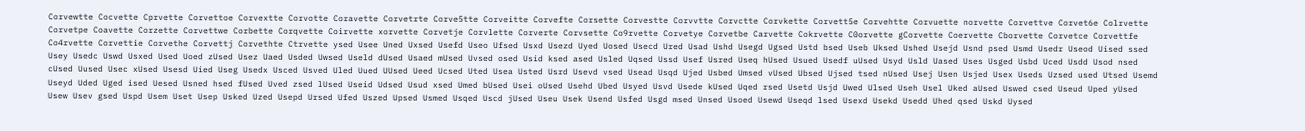Corvewtte Cocvette Cprvette Corvettoe Corvextte Corvotte Coravette Corvetrte Corve5tte Corveitte Corvefte Corsette Corvestte Corvvtte Corvctte Corvkette Corvett5e Corvehtte Corvuette norvette Corvettve Corvet6e Colrvette Corvetpe Coavette Corzette Corvettwe Corbette Corqvette Coirvette xorvette Corvetje Corvlette Corverte Corvsette Co9rvette Corvetye Corvetbe Carvette Cokrvette C0orvette gCorvette Coervette Cborvette Corvetce Corvettfe Co4rvette Corvettie Corvethe Corvettj Corvethte Ctrvette ysed Usee Uned Uxsed Usefd Useo Ufsed Usxd Usezd Uyed Uosed Usecd Ured Usad Ushd Usegd Ugsed Ustd bsed Useb Uksed Ushed Usejd Usnd psed Usmd Usedr Useod Uised ssed Usey Usedc Uswd Usxed Used Uoed zUsed Usez Uaed Usded Uwsed Useld dUsed Usaed mUsed Uvsed osed Usid ksed ased Usled Uqsed Ussd Usef Usred Useq hUsed Usued Usedf uUsed Usyd Usld Uased Uses Usged Usbd Uced Usdd Usod nsed cUsed Uused Usec xUsed Usesd Uied Useg Usedx Usced Usved Uled Uued UUsed Ueed Ucsed Uted Usea Usted Usrd Usevd vsed Usead Usqd Ujed Usbed Umsed vUsed Ubsed Ujsed tsed nUsed Usej Usen Usjed Usex Useds Uzsed used Utsed Usemd Useyd Uded Uged ised Uesed Usned hsed fUsed Uved zsed lUsed Useid Udsed Usud xsed Umed bUsed Usei oUsed Usehd Ubed Usyed Usvd Usede kUsed Uqed rsed Usetd Usjd Uwed Ulsed Useh Usel Uked aUsed Uswed csed Useud Uped yUsed Usew Usev gsed Uspd Usem Uset Usep Usked Uzed Usepd Ursed Ufed Uszed Upsed Usmed Usqed Uscd jUsed Useu Usek Usend Usfed Usgd msed Unsed Usoed Usewd Useqd lsed Usexd Usekd Usedd Uhed qsed Uskd Uysed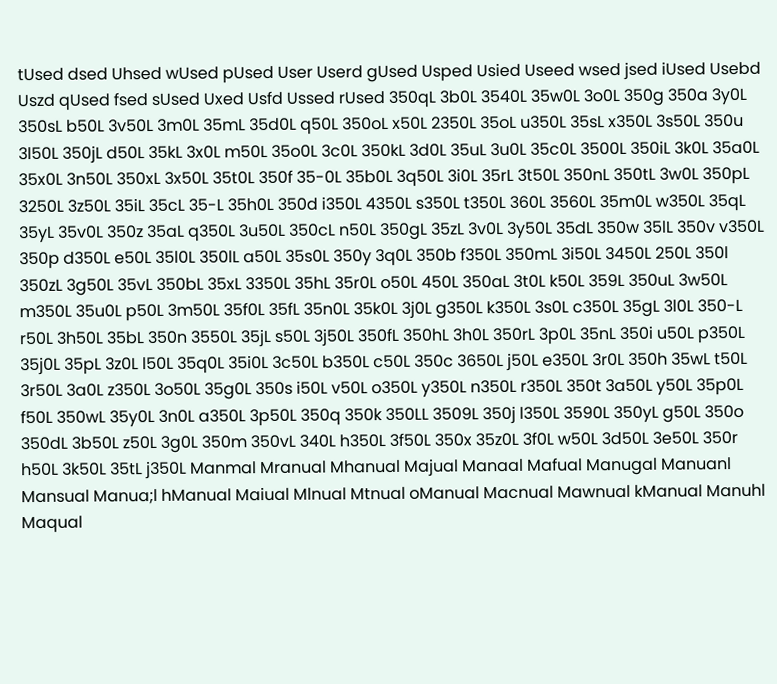tUsed dsed Uhsed wUsed pUsed User Userd gUsed Usped Usied Useed wsed jsed iUsed Usebd Uszd qUsed fsed sUsed Uxed Usfd Ussed rUsed 350qL 3b0L 3540L 35w0L 3o0L 350g 350a 3y0L 350sL b50L 3v50L 3m0L 35mL 35d0L q50L 350oL x50L 2350L 35oL u350L 35sL x350L 3s50L 350u 3l50L 350jL d50L 35kL 3x0L m50L 35o0L 3c0L 350kL 3d0L 35uL 3u0L 35c0L 3500L 350iL 3k0L 35a0L 35x0L 3n50L 350xL 3x50L 35t0L 350f 35-0L 35b0L 3q50L 3i0L 35rL 3t50L 350nL 350tL 3w0L 350pL 3250L 3z50L 35iL 35cL 35-L 35h0L 350d i350L 4350L s350L t350L 360L 3560L 35m0L w350L 35qL 35yL 35v0L 350z 35aL q350L 3u50L 350cL n50L 350gL 35zL 3v0L 3y50L 35dL 350w 35lL 350v v350L 350p d350L e50L 35l0L 350lL a50L 35s0L 350y 3q0L 350b f350L 350mL 3i50L 3450L 250L 350l 350zL 3g50L 35vL 350bL 35xL 3350L 35hL 35r0L o50L 450L 350aL 3t0L k50L 359L 350uL 3w50L m350L 35u0L p50L 3m50L 35f0L 35fL 35n0L 35k0L 3j0L g350L k350L 3s0L c350L 35gL 3l0L 350-L r50L 3h50L 35bL 350n 3550L 35jL s50L 3j50L 350fL 350hL 3h0L 350rL 3p0L 35nL 350i u50L p350L 35j0L 35pL 3z0L l50L 35q0L 35i0L 3c50L b350L c50L 350c 3650L j50L e350L 3r0L 350h 35wL t50L 3r50L 3a0L z350L 3o50L 35g0L 350s i50L v50L o350L y350L n350L r350L 350t 3a50L y50L 35p0L f50L 350wL 35y0L 3n0L a350L 3p50L 350q 350k 350LL 3509L 350j l350L 3590L 350yL g50L 350o 350dL 3b50L z50L 3g0L 350m 350vL 340L h350L 3f50L 350x 35z0L 3f0L w50L 3d50L 3e50L 350r h50L 3k50L 35tL j350L Manmal Mranual Mhanual Majual Manaal Mafual Manugal Manuanl Mansual Manua;l hManual Maiual Mlnual Mtnual oManual Macnual Mawnual kManual Manuhl Maqual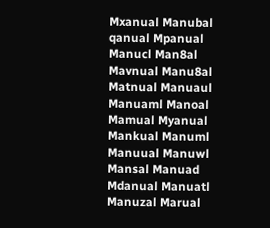Mxanual Manubal qanual Mpanual Manucl Man8al Mavnual Manu8al Matnual Manuaul Manuaml Manoal Mamual Myanual Mankual Manuml Manuual Manuwl Mansal Manuad Mdanual Manuatl Manuzal Marual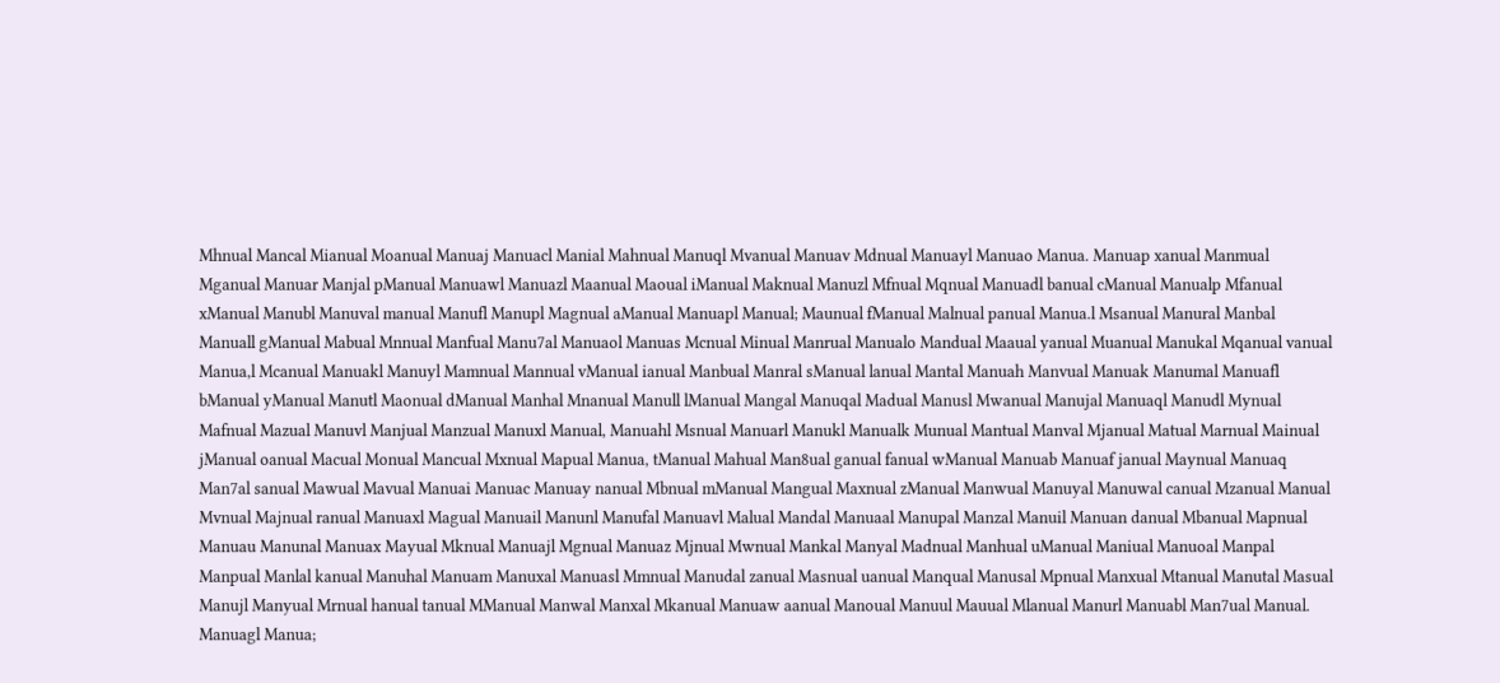Mhnual Mancal Mianual Moanual Manuaj Manuacl Manial Mahnual Manuql Mvanual Manuav Mdnual Manuayl Manuao Manua. Manuap xanual Manmual Mganual Manuar Manjal pManual Manuawl Manuazl Maanual Maoual iManual Maknual Manuzl Mfnual Mqnual Manuadl banual cManual Manualp Mfanual xManual Manubl Manuval manual Manufl Manupl Magnual aManual Manuapl Manual; Maunual fManual Malnual panual Manua.l Msanual Manural Manbal Manuall gManual Mabual Mnnual Manfual Manu7al Manuaol Manuas Mcnual Minual Manrual Manualo Mandual Maaual yanual Muanual Manukal Mqanual vanual Manua,l Mcanual Manuakl Manuyl Mamnual Mannual vManual ianual Manbual Manral sManual lanual Mantal Manuah Manvual Manuak Manumal Manuafl bManual yManual Manutl Maonual dManual Manhal Mnanual Manull lManual Mangal Manuqal Madual Manusl Mwanual Manujal Manuaql Manudl Mynual Mafnual Mazual Manuvl Manjual Manzual Manuxl Manual, Manuahl Msnual Manuarl Manukl Manualk Munual Mantual Manval Mjanual Matual Marnual Mainual jManual oanual Macual Monual Mancual Mxnual Mapual Manua, tManual Mahual Man8ual ganual fanual wManual Manuab Manuaf janual Maynual Manuaq Man7al sanual Mawual Mavual Manuai Manuac Manuay nanual Mbnual mManual Mangual Maxnual zManual Manwual Manuyal Manuwal canual Mzanual Manual Mvnual Majnual ranual Manuaxl Magual Manuail Manunl Manufal Manuavl Malual Mandal Manuaal Manupal Manzal Manuil Manuan danual Mbanual Mapnual Manuau Manunal Manuax Mayual Mknual Manuajl Mgnual Manuaz Mjnual Mwnual Mankal Manyal Madnual Manhual uManual Maniual Manuoal Manpal Manpual Manlal kanual Manuhal Manuam Manuxal Manuasl Mmnual Manudal zanual Masnual uanual Manqual Manusal Mpnual Manxual Mtanual Manutal Masual Manujl Manyual Mrnual hanual tanual MManual Manwal Manxal Mkanual Manuaw aanual Manoual Manuul Mauual Mlanual Manurl Manuabl Man7ual Manual. Manuagl Manua;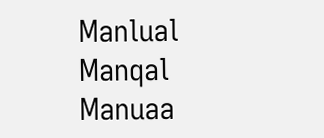Manlual Manqal Manuaa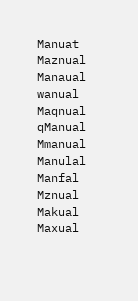Manuat Maznual Manaual wanual Maqnual qManual Mmanual Manulal Manfal Mznual Makual Maxual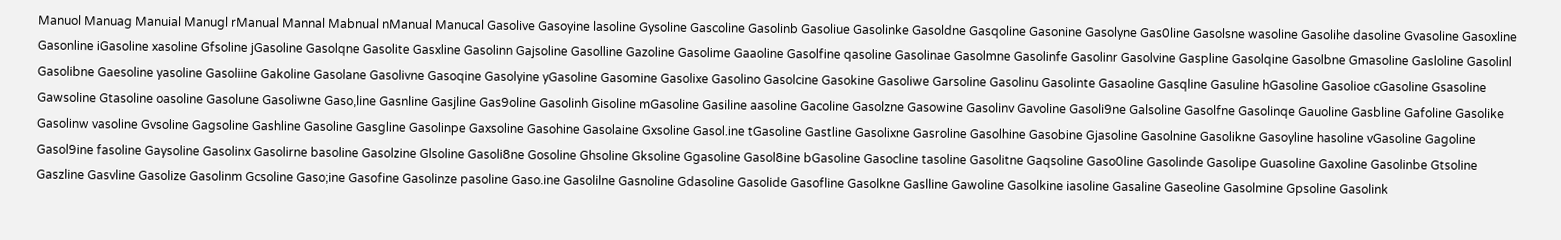Manuol Manuag Manuial Manugl rManual Mannal Mabnual nManual Manucal Gasolive Gasoyine lasoline Gysoline Gascoline Gasolinb Gasoliue Gasolinke Gasoldne Gasqoline Gasonine Gasolyne Gas0line Gasolsne wasoline Gasolihe dasoline Gvasoline Gasoxline Gasonline iGasoline xasoline Gfsoline jGasoline Gasolqne Gasolite Gasxline Gasolinn Gajsoline Gasolline Gazoline Gasolime Gaaoline Gasolfine qasoline Gasolinae Gasolmne Gasolinfe Gasolinr Gasolvine Gaspline Gasolqine Gasolbne Gmasoline Gasloline Gasolinl Gasolibne Gaesoline yasoline Gasoliine Gakoline Gasolane Gasolivne Gasoqine Gasolyine yGasoline Gasomine Gasolixe Gasolino Gasolcine Gasokine Gasoliwe Garsoline Gasolinu Gasolinte Gasaoline Gasqline Gasuline hGasoline Gasolioe cGasoline Gsasoline Gawsoline Gtasoline oasoline Gasolune Gasoliwne Gaso,line Gasnline Gasjline Gas9oline Gasolinh Gisoline mGasoline Gasiline aasoline Gacoline Gasolzne Gasowine Gasolinv Gavoline Gasoli9ne Galsoline Gasolfne Gasolinqe Gauoline Gasbline Gafoline Gasolike Gasolinw vasoline Gvsoline Gagsoline Gashline Gasoline Gasgline Gasolinpe Gaxsoline Gasohine Gasolaine Gxsoline Gasol.ine tGasoline Gastline Gasolixne Gasroline Gasolhine Gasobine Gjasoline Gasolnine Gasolikne Gasoyline hasoline vGasoline Gagoline Gasol9ine fasoline Gaysoline Gasolinx Gasolirne basoline Gasolzine Glsoline Gasoli8ne Gosoline Ghsoline Gksoline Ggasoline Gasol8ine bGasoline Gasocline tasoline Gasolitne Gaqsoline Gaso0line Gasolinde Gasolipe Guasoline Gaxoline Gasolinbe Gtsoline Gaszline Gasvline Gasolize Gasolinm Gcsoline Gaso;ine Gasofine Gasolinze pasoline Gaso.ine Gasolilne Gasnoline Gdasoline Gasolide Gasofline Gasolkne Gaslline Gawoline Gasolkine iasoline Gasaline Gaseoline Gasolmine Gpsoline Gasolink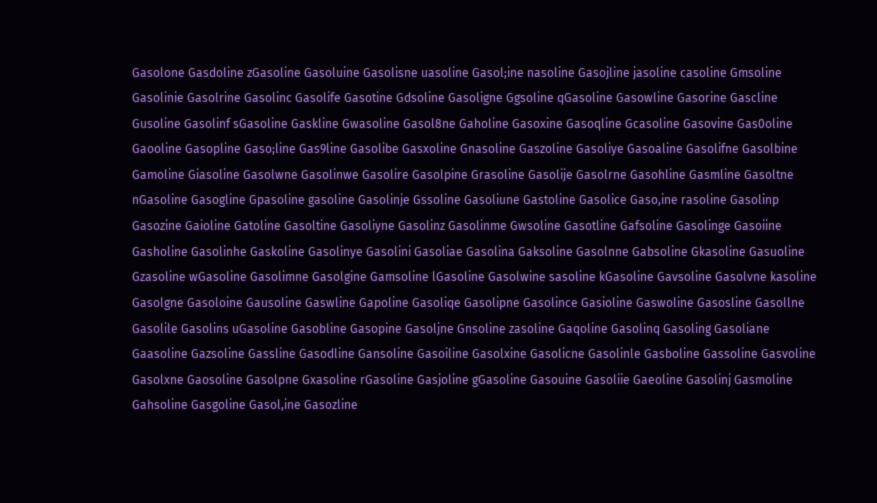Gasolone Gasdoline zGasoline Gasoluine Gasolisne uasoline Gasol;ine nasoline Gasojline jasoline casoline Gmsoline Gasolinie Gasolrine Gasolinc Gasolife Gasotine Gdsoline Gasoligne Ggsoline qGasoline Gasowline Gasorine Gascline Gusoline Gasolinf sGasoline Gaskline Gwasoline Gasol8ne Gaholine Gasoxine Gasoqline Gcasoline Gasovine Gas0oline Gaooline Gasopline Gaso;line Gas9line Gasolibe Gasxoline Gnasoline Gaszoline Gasoliye Gasoaline Gasolifne Gasolbine Gamoline Giasoline Gasolwne Gasolinwe Gasolire Gasolpine Grasoline Gasolije Gasolrne Gasohline Gasmline Gasoltne nGasoline Gasogline Gpasoline gasoline Gasolinje Gssoline Gasoliune Gastoline Gasolice Gaso,ine rasoline Gasolinp Gasozine Gaioline Gatoline Gasoltine Gasoliyne Gasolinz Gasolinme Gwsoline Gasotline Gafsoline Gasolinge Gasoiine Gasholine Gasolinhe Gaskoline Gasolinye Gasolini Gasoliae Gasolina Gaksoline Gasolnne Gabsoline Gkasoline Gasuoline Gzasoline wGasoline Gasolimne Gasolgine Gamsoline lGasoline Gasolwine sasoline kGasoline Gavsoline Gasolvne kasoline Gasolgne Gasoloine Gausoline Gaswline Gapoline Gasoliqe Gasolipne Gasolince Gasioline Gaswoline Gasosline Gasollne Gasolile Gasolins uGasoline Gasobline Gasopine Gasoljne Gnsoline zasoline Gaqoline Gasolinq Gasoling Gasoliane Gaasoline Gazsoline Gassline Gasodline Gansoline Gasoiline Gasolxine Gasolicne Gasolinle Gasboline Gassoline Gasvoline Gasolxne Gaosoline Gasolpne Gxasoline rGasoline Gasjoline gGasoline Gasouine Gasoliie Gaeoline Gasolinj Gasmoline Gahsoline Gasgoline Gasol,ine Gasozline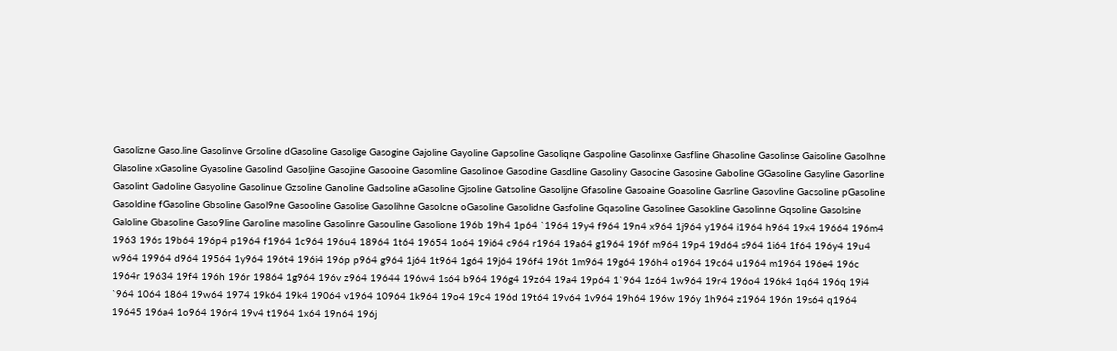Gasolizne Gaso.line Gasolinve Grsoline dGasoline Gasolige Gasogine Gajoline Gayoline Gapsoline Gasoliqne Gaspoline Gasolinxe Gasfline Ghasoline Gasolinse Gaisoline Gasolhne Glasoline xGasoline Gyasoline Gasolind Gasoljine Gasojine Gasooine Gasomline Gasolinoe Gasodine Gasdline Gasoliny Gasocine Gasosine Gaboline GGasoline Gasyline Gasorline Gasolint Gadoline Gasyoline Gasolinue Gzsoline Ganoline Gadsoline aGasoline Gjsoline Gatsoline Gasolijne Gfasoline Gasoaine Goasoline Gasrline Gasovline Gacsoline pGasoline Gasoldine fGasoline Gbsoline Gasol9ne Gasooline Gasolise Gasolihne Gasolcne oGasoline Gasolidne Gasfoline Gqasoline Gasolinee Gasokline Gasolinne Gqsoline Gasolsine Galoline Gbasoline Gaso9line Garoline masoline Gasolinre Gasouline Gasolione 196b 19h4 1p64 `1964 19y4 f964 19n4 x964 1j964 y1964 i1964 h964 19x4 19664 196m4 1963 196s 19b64 196p4 p1964 f1964 1c964 196u4 18964 1t64 19654 1o64 19i64 c964 r1964 19a64 g1964 196f m964 19p4 19d64 s964 1i64 1f64 196y4 19u4 w964 19964 d964 19564 1y964 196t4 196i4 196p p964 g964 1j64 1t964 1g64 19j64 196f4 196t 1m964 19g64 196h4 o1964 19c64 u1964 m1964 196e4 196c 1964r 19634 19f4 196h 196r 19864 1g964 196v z964 19644 196w4 1s64 b964 196g4 19z64 19a4 19p64 1`964 1z64 1w964 19r4 196o4 196k4 1q64 196q 19i4 `964 1064 1864 19w64 1974 19k64 19k4 19064 v1964 10964 1k964 19o4 19c4 196d 19t64 19v64 1v964 19h64 196w 196y 1h964 z1964 196n 19s64 q1964 19645 196a4 1o964 196r4 19v4 t1964 1x64 19n64 196j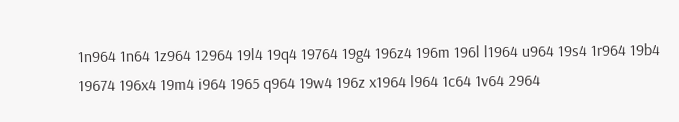1n964 1n64 1z964 12964 19l4 19q4 19764 19g4 196z4 196m 196l l1964 u964 19s4 1r964 19b4 19674 196x4 19m4 i964 1965 q964 19w4 196z x1964 l964 1c64 1v64 2964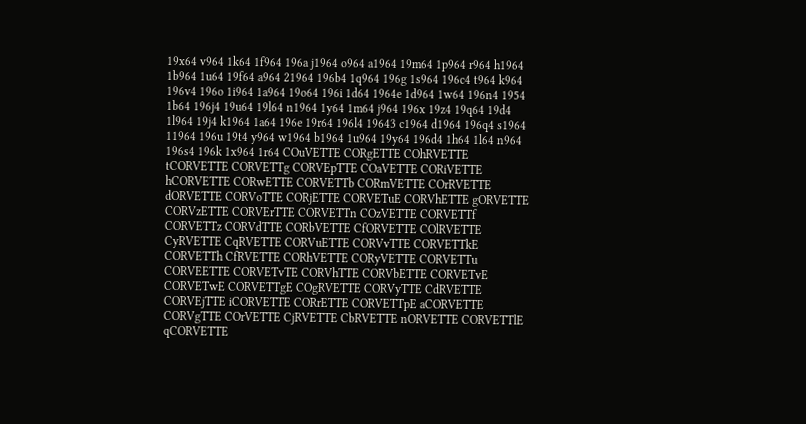19x64 v964 1k64 1f964 196a j1964 o964 a1964 19m64 1p964 r964 h1964 1b964 1u64 19f64 a964 21964 196b4 1q964 196g 1s964 196c4 t964 k964 196v4 196o 1i964 1a964 19o64 196i 1d64 1964e 1d964 1w64 196n4 1954 1b64 196j4 19u64 19l64 n1964 1y64 1m64 j964 196x 19z4 19q64 19d4 1l964 19j4 k1964 1a64 196e 19r64 196l4 19643 c1964 d1964 196q4 s1964 11964 196u 19t4 y964 w1964 b1964 1u964 19y64 196d4 1h64 1l64 n964 196s4 196k 1x964 1r64 COuVETTE CORgETTE COhRVETTE tCORVETTE CORVETTg CORVEpTTE COaVETTE CORiVETTE hCORVETTE CORwETTE CORVETTb CORmVETTE COrRVETTE dORVETTE CORVoTTE CORjETTE CORVETuE CORVhETTE gORVETTE CORVzETTE CORVErTTE CORVETTn COzVETTE CORVETTf CORVETTz CORVdTTE CORbVETTE CfORVETTE COlRVETTE CyRVETTE CqRVETTE CORVuETTE CORVvTTE CORVETTkE CORVETTh CfRVETTE CORhVETTE CORyVETTE CORVETTu CORVEETTE CORVETvTE CORVhTTE CORVbETTE CORVETvE CORVETwE CORVETTgE COgRVETTE CORVyTTE CdRVETTE CORVEjTTE iCORVETTE CORrETTE CORVETTpE aCORVETTE CORVgTTE COrVETTE CjRVETTE CbRVETTE nORVETTE CORVETTlE qCORVETTE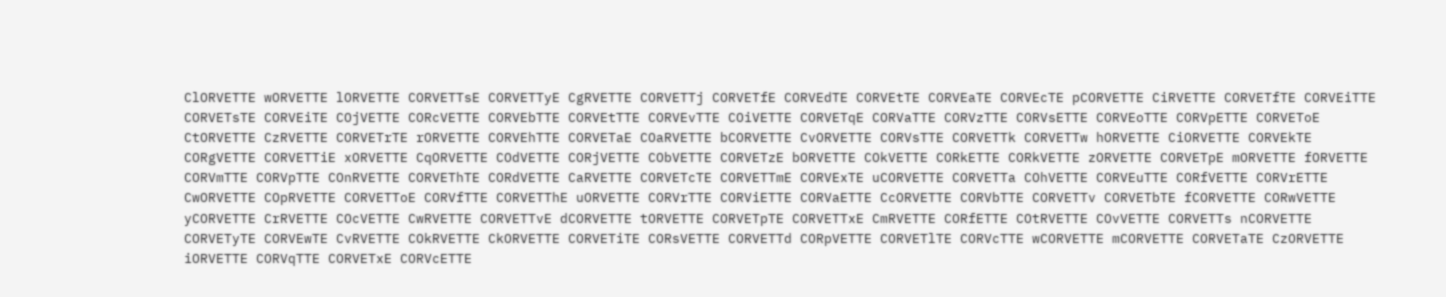ClORVETTE wORVETTE lORVETTE CORVETTsE CORVETTyE CgRVETTE CORVETTj CORVETfE CORVEdTE CORVEtTE CORVEaTE CORVEcTE pCORVETTE CiRVETTE CORVETfTE CORVEiTTE CORVETsTE CORVEiTE COjVETTE CORcVETTE CORVEbTTE CORVEtTTE CORVEvTTE COiVETTE CORVETqE CORVaTTE CORVzTTE CORVsETTE CORVEoTTE CORVpETTE CORVEToE CtORVETTE CzRVETTE CORVETrTE rORVETTE CORVEhTTE CORVETaE COaRVETTE bCORVETTE CvORVETTE CORVsTTE CORVETTk CORVETTw hORVETTE CiORVETTE CORVEkTE CORgVETTE CORVETTiE xORVETTE CqORVETTE COdVETTE CORjVETTE CObVETTE CORVETzE bORVETTE COkVETTE CORkETTE CORkVETTE zORVETTE CORVETpE mORVETTE fORVETTE CORVmTTE CORVpTTE COnRVETTE CORVEThTE CORdVETTE CaRVETTE CORVETcTE CORVETTmE CORVExTE uCORVETTE CORVETTa COhVETTE CORVEuTTE CORfVETTE CORVrETTE CwORVETTE COpRVETTE CORVETToE CORVfTTE CORVETThE uORVETTE CORVrTTE CORViETTE CORVaETTE CcORVETTE CORVbTTE CORVETTv CORVETbTE fCORVETTE CORwVETTE yCORVETTE CrRVETTE COcVETTE CwRVETTE CORVETTvE dCORVETTE tORVETTE CORVETpTE CORVETTxE CmRVETTE CORfETTE COtRVETTE COvVETTE CORVETTs nCORVETTE CORVETyTE CORVEwTE CvRVETTE COkRVETTE CkORVETTE CORVETiTE CORsVETTE CORVETTd CORpVETTE CORVETlTE CORVcTTE wCORVETTE mCORVETTE CORVETaTE CzORVETTE iORVETTE CORVqTTE CORVETxE CORVcETTE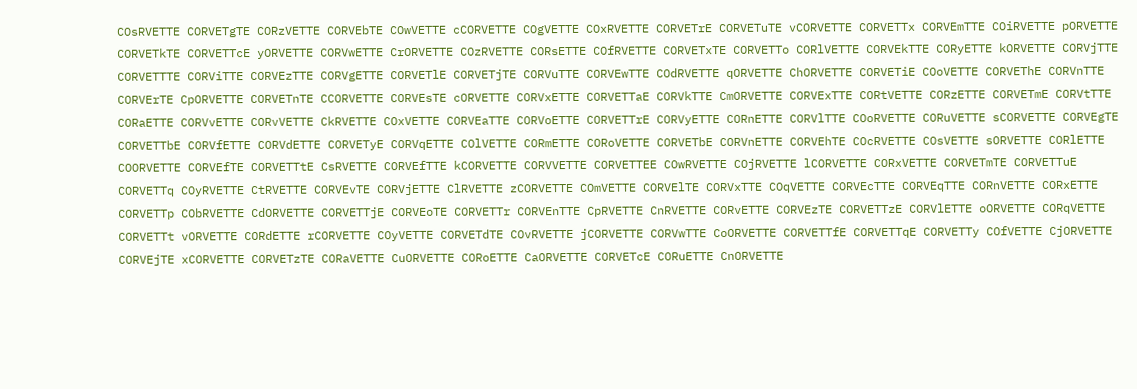COsRVETTE CORVETgTE CORzVETTE CORVEbTE COwVETTE cCORVETTE COgVETTE COxRVETTE CORVETrE CORVETuTE vCORVETTE CORVETTx CORVEmTTE COiRVETTE pORVETTE CORVETkTE CORVETTcE yORVETTE CORVwETTE CrORVETTE COzRVETTE CORsETTE COfRVETTE CORVETxTE CORVETTo CORlVETTE CORVEkTTE CORyETTE kORVETTE CORVjTTE CORVETTTE CORViTTE CORVEzTTE CORVgETTE CORVETlE CORVETjTE CORVuTTE CORVEwTTE COdRVETTE qORVETTE ChORVETTE CORVETiE COoVETTE CORVEThE CORVnTTE CORVErTE CpORVETTE CORVETnTE CCORVETTE CORVEsTE cORVETTE CORVxETTE CORVETTaE CORVkTTE CmORVETTE CORVExTTE CORtVETTE CORzETTE CORVETmE CORVtTTE CORaETTE CORVvETTE CORvVETTE CkRVETTE COxVETTE CORVEaTTE CORVoETTE CORVETTrE CORVyETTE CORnETTE CORVlTTE COoRVETTE CORuVETTE sCORVETTE CORVEgTE CORVETTbE CORVfETTE CORVdETTE CORVETyE CORVqETTE COlVETTE CORmETTE CORoVETTE CORVETbE CORVnETTE CORVEhTE COcRVETTE COsVETTE sORVETTE CORlETTE COORVETTE CORVEfTE CORVETTtE CsRVETTE CORVEfTTE kCORVETTE CORVVETTE CORVETTEE COwRVETTE COjRVETTE lCORVETTE CORxVETTE CORVETmTE CORVETTuE CORVETTq COyRVETTE CtRVETTE CORVEvTE CORVjETTE ClRVETTE zCORVETTE COmVETTE CORVElTE CORVxTTE COqVETTE CORVEcTTE CORVEqTTE CORnVETTE CORxETTE CORVETTp CObRVETTE CdORVETTE CORVETTjE CORVEoTE CORVETTr CORVEnTTE CpRVETTE CnRVETTE CORvETTE CORVEzTE CORVETTzE CORVlETTE oORVETTE CORqVETTE CORVETTt vORVETTE CORdETTE rCORVETTE COyVETTE CORVETdTE COvRVETTE jCORVETTE CORVwTTE CoORVETTE CORVETTfE CORVETTqE CORVETTy COfVETTE CjORVETTE CORVEjTE xCORVETTE CORVETzTE CORaVETTE CuORVETTE CORoETTE CaORVETTE CORVETcE CORuETTE CnORVETTE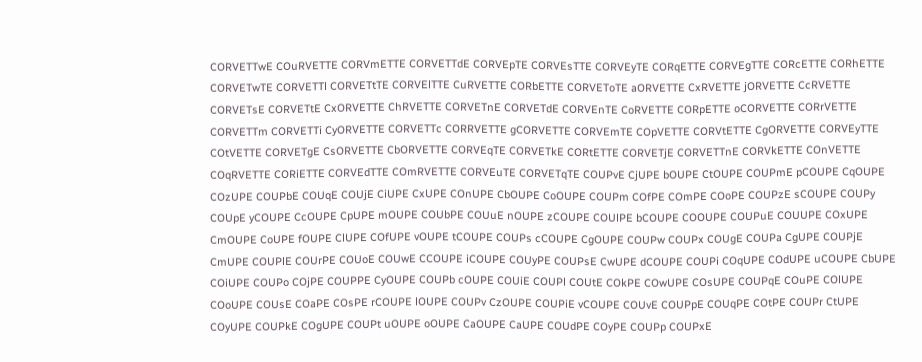CORVETTwE COuRVETTE CORVmETTE CORVETTdE CORVEpTE CORVEsTTE CORVEyTE CORqETTE CORVEgTTE CORcETTE CORhETTE CORVETwTE CORVETTl CORVETtTE CORVElTTE CuRVETTE CORbETTE CORVEToTE aORVETTE CxRVETTE jORVETTE CcRVETTE CORVETsE CORVETtE CxORVETTE ChRVETTE CORVETnE CORVETdE CORVEnTE CoRVETTE CORpETTE oCORVETTE CORrVETTE CORVETTm CORVETTi CyORVETTE CORVETTc CORRVETTE gCORVETTE CORVEmTE COpVETTE CORVtETTE CgORVETTE CORVEyTTE COtVETTE CORVETgE CsORVETTE CbORVETTE CORVEqTE CORVETkE CORtETTE CORVETjE CORVETTnE CORVkETTE COnVETTE COqRVETTE CORiETTE CORVEdTTE COmRVETTE CORVEuTE CORVETqTE COUPvE CjUPE bOUPE CtOUPE COUPmE pCOUPE CqOUPE COzUPE COUPbE COUqE COUjE CiUPE CxUPE COnUPE CbOUPE CoOUPE COUPm COfPE COmPE COoPE COUPzE sCOUPE COUPy COUpE yCOUPE CcOUPE CpUPE mOUPE COUbPE COUuE nOUPE zCOUPE COUlPE bCOUPE COOUPE COUPuE COUUPE COxUPE CmOUPE CoUPE fOUPE ClUPE COfUPE vOUPE tCOUPE COUPs cCOUPE CgOUPE COUPw COUPx COUgE COUPa CgUPE COUPjE CmUPE COUPlE COUrPE COUoE COUwE CCOUPE iCOUPE COUyPE COUPsE CwUPE dCOUPE COUPi COqUPE COdUPE uCOUPE CbUPE COiUPE COUPo COjPE COUPPE CyOUPE COUPb cOUPE COUiE COUPl COUtE COkPE COwUPE COsUPE COUPqE COuPE COlUPE COoUPE COUsE COaPE COsPE rCOUPE lOUPE COUPv CzOUPE COUPiE vCOUPE COUvE COUPpE COUqPE COtPE COUPr CtUPE COyUPE COUPkE COgUPE COUPt uOUPE oOUPE CaOUPE CaUPE COUdPE COyPE COUPp COUPxE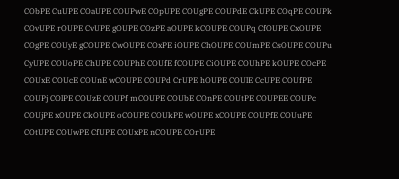CObPE CuUPE COaUPE COUPwE COpUPE COUgPE COUPdE CkUPE COqPE COUPk COvUPE rOUPE CvUPE gOUPE COzPE aOUPE kCOUPE COUPq CfOUPE CxOUPE COgPE COUyE gCOUPE CwOUPE COxPE iOUPE ChOUPE COUmPE CsOUPE COUPu CyUPE COUoPE ChUPE COUPhE COUfE fCOUPE CiOUPE COUhPE kOUPE COcPE COUxE COUcE COUnE wCOUPE COUPd CrUPE hOUPE COUlE CcUPE COUfPE COUPj COlPE COUzE COUPf mCOUPE COUbE COnPE COUtPE COUPEE COUPc COUjPE xOUPE CkOUPE oCOUPE COUkPE wOUPE xCOUPE COUPfE COUuPE COtUPE COUwPE CfUPE COUxPE nCOUPE COrUPE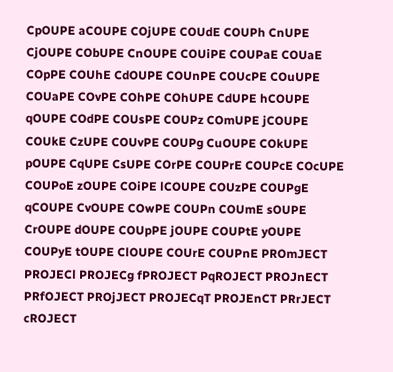CpOUPE aCOUPE COjUPE COUdE COUPh CnUPE CjOUPE CObUPE CnOUPE COUiPE COUPaE COUaE COpPE COUhE CdOUPE COUnPE COUcPE COuUPE COUaPE COvPE COhPE COhUPE CdUPE hCOUPE qOUPE COdPE COUsPE COUPz COmUPE jCOUPE COUkE CzUPE COUvPE COUPg CuOUPE COkUPE pOUPE CqUPE CsUPE COrPE COUPrE COUPcE COcUPE COUPoE zOUPE COiPE lCOUPE COUzPE COUPgE qCOUPE CvOUPE COwPE COUPn COUmE sOUPE CrOUPE dOUPE COUpPE jOUPE COUPtE yOUPE COUPyE tOUPE ClOUPE COUrE COUPnE PROmJECT PROJECl PROJECg fPROJECT PqROJECT PROJnECT PRfOJECT PROjJECT PROJECqT PROJEnCT PRrJECT cROJECT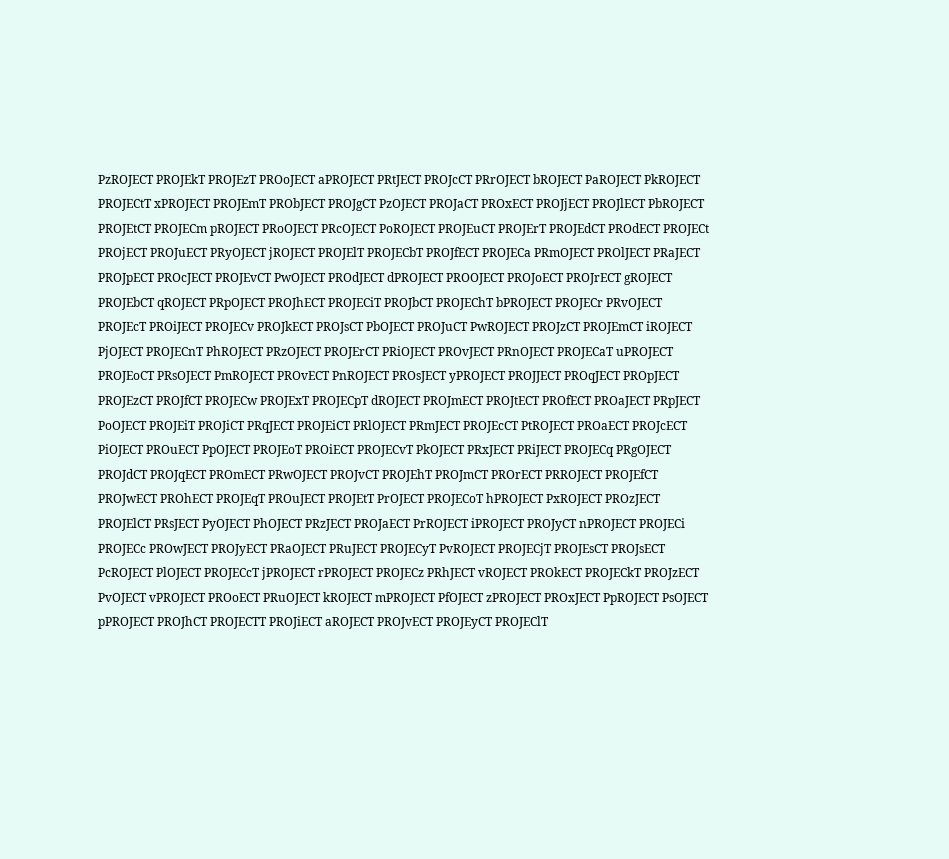PzROJECT PROJEkT PROJEzT PROoJECT aPROJECT PRtJECT PROJcCT PRrOJECT bROJECT PaROJECT PkROJECT PROJECtT xPROJECT PROJEmT PRObJECT PROJgCT PzOJECT PROJaCT PROxECT PROJjECT PROJlECT PbROJECT PROJEtCT PROJECm pROJECT PRoOJECT PRcOJECT PoROJECT PROJEuCT PROJErT PROJEdCT PROdECT PROJECt PROjECT PROJuECT PRyOJECT jROJECT PROJElT PROJECbT PROJfECT PROJECa PRmOJECT PROlJECT PRaJECT PROJpECT PROcJECT PROJEvCT PwOJECT PROdJECT dPROJECT PROOJECT PROJoECT PROJrECT gROJECT PROJEbCT qROJECT PRpOJECT PROJhECT PROJECiT PROJbCT PROJEChT bPROJECT PROJECr PRvOJECT PROJEcT PROiJECT PROJECv PROJkECT PROJsCT PbOJECT PROJuCT PwROJECT PROJzCT PROJEmCT iROJECT PjOJECT PROJECnT PhROJECT PRzOJECT PROJErCT PRiOJECT PROvJECT PRnOJECT PROJECaT uPROJECT PROJEoCT PRsOJECT PmROJECT PROvECT PnROJECT PROsJECT yPROJECT PROJJECT PROqJECT PROpJECT PROJEzCT PROJfCT PROJECw PROJExT PROJECpT dROJECT PROJmECT PROJtECT PROfECT PROaJECT PRpJECT PoOJECT PROJEiT PROJiCT PRqJECT PROJEiCT PRlOJECT PRmJECT PROJEcCT PtROJECT PROaECT PROJcECT PiOJECT PROuECT PpOJECT PROJEoT PROiECT PROJECvT PkOJECT PRxJECT PRiJECT PROJECq PRgOJECT PROJdCT PROJqECT PROmECT PRwOJECT PROJvCT PROJEhT PROJmCT PROrECT PRROJECT PROJEfCT PROJwECT PROhECT PROJEqT PROuJECT PROJEtT PrOJECT PROJECoT hPROJECT PxROJECT PROzJECT PROJElCT PRsJECT PyOJECT PhOJECT PRzJECT PROJaECT PrROJECT iPROJECT PROJyCT nPROJECT PROJECi PROJECc PROwJECT PROJyECT PRaOJECT PRuJECT PROJECyT PvROJECT PROJECjT PROJEsCT PROJsECT PcROJECT PlOJECT PROJECcT jPROJECT rPROJECT PROJECz PRhJECT vROJECT PROkECT PROJECkT PROJzECT PvOJECT vPROJECT PROoECT PRuOJECT kROJECT mPROJECT PfOJECT zPROJECT PROxJECT PpROJECT PsOJECT pPROJECT PROJhCT PROJECTT PROJiECT aROJECT PROJvECT PROJEyCT PROJEClT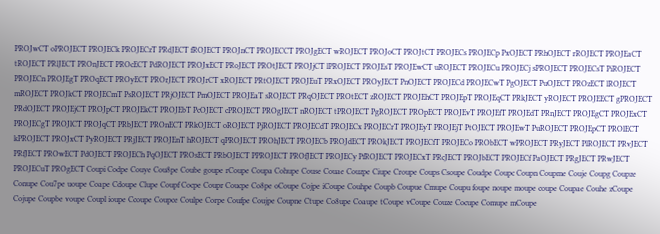PROJwCT oPROJECT PROJECk PROJECzT PRdJECT fROJECT PROJnCT PROJECCT PROJgECT wROJECT PROJoCT PROJtCT PROJECs PROJECp PxOJECT PRhOJECT rROJECT PROJEaCT tROJECT PRlJECT PROnJECT PROcECT PdROJECT PROJxECT PRoJECT PROtJECT PROJjCT lPROJECT PROJEsT PROJEwCT uROJECT PROJECu PROJECj sPROJECT PROJECsT PiROJECT PROJECn PROJEgT PROqECT PROyECT PROrJECT PROJrCT xROJECT PRtOJECT PROJEuT PRxOJECT PROyJECT PnOJECT PROJECd PROJECwT PgOJECT PuOJECT PROzECT lROJECT mROJECT PROJkCT PROJECmT PsROJECT PRjOJECT PmOJECT PROJEaT sROJECT PRqOJECT PROtECT zROJECT PROJEhCT PROJEpT PROJEqCT PRkJECT yROJECT PROJEECT gPROJECT PRdOJECT PROJEjCT PROJpCT PROJEkCT PROJEbT PcOJECT cPROJECT PROgJECT nROJECT tPROJECT PgROJECT PROpECT PROJEvT PROJEfT PROJEdT PRnJECT PROJEgCT PROJExCT PROJECgT PROJlCT PROJqCT PRbJECT PROnECT PRkOJECT oROJECT PjROJECT PROJECdT PROJECx PROJECrT PROJEyT PROJEjT PtOJECT PROJEwT PuROJECT PROJEpCT PROlECT kPROJECT PROJxCT PyROJECT PRjJECT PROJEnT hROJECT qPROJECT PROhJECT PROJECb PROJdECT PROkJECT PROJECfT PROJECo PRObECT wPROJECT PRyJECT PlROJECT PRvJECT PRfJECT PROwECT PdOJECT PROJECh PqOJECT PROsECT PRbOJECT PPROJECT PROfJECT PROJECy PfROJECT PROJECxT PRcJECT PROJbECT PROJECf PaOJECT PRgJECT PRwJECT PROJECuT PROgECT Coupi Codpe Couye Cou8pe Coube goupe rCoupe Coupa Cohupe Couse Couae Couzpe Ciupe Croupe Coups Csoupe Coudpe Coupc Coupn Coupme Couje Coupg Coupze Conupe Cou7pe uoupe Coape Cdoupe Clupe Coupf Cocpe Coupr Coucpe Co8pe oCoupe Cojpe iCoupe Couhpe Coupb Coupue Cmupe Coupu foupe noupe moupe coupe Coupae Couhe zCoupe Cojupe Coupbe voupe Coupl ioupe Ccoupe Coupce Coulpe Corpe Coufpe Coujpe Coupne Ctupe Co8upe Coaupe tCoupe vCoupe Couze Cocupe Comupe mCoupe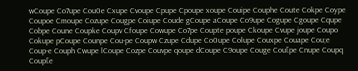wCoupe Co7upe Cou0e Cxupe Cvoupe Cpupe Cpoupe xoupe Couipe Couphe Coute Cokpe Coype Coupoe Cmoupe Cozupe Cougpe Coiupe Coude gCoupe aCoupe Co9upe Cogupe Cgoupe Cqupe Cobpe Coune Coupke Coupv Cfoupe Cowupe Co7pe Coupte poupe Ckoupe Cvupe joupe Coupo Cokupe pCoupe Counpe Cou-pe Coupw Czupe Cdupe Co0upe Colupe Couxpe Couape Cou;e Coup-e Couph Cwupe lCoupe Cozpe Couvpe qoupe dCoupe C9oupe Couge Cou[pe Cnupe Coupq Coup[e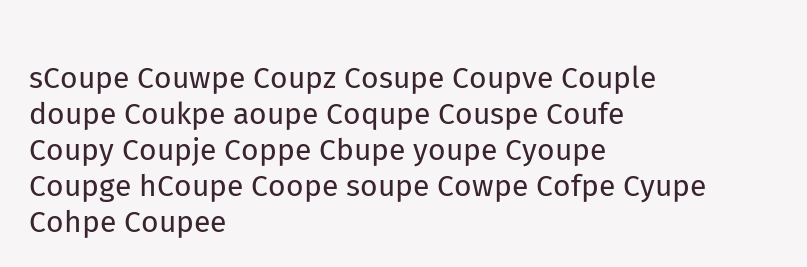sCoupe Couwpe Coupz Cosupe Coupve Couple doupe Coukpe aoupe Coqupe Couspe Coufe Coupy Coupje Coppe Cbupe youpe Cyoupe Coupge hCoupe Coope soupe Cowpe Cofpe Cyupe Cohpe Coupee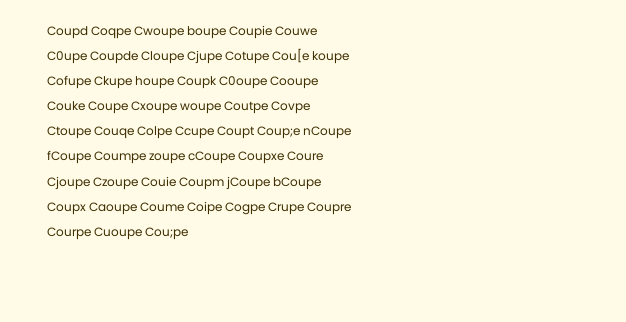Coupd Coqpe Cwoupe boupe Coupie Couwe C0upe Coupde Cloupe Cjupe Cotupe Cou[e koupe Cofupe Ckupe houpe Coupk C0oupe Cooupe Couke Coupe Cxoupe woupe Coutpe Covpe Ctoupe Couqe Colpe Ccupe Coupt Coup;e nCoupe fCoupe Coumpe zoupe cCoupe Coupxe Coure Cjoupe Czoupe Couie Coupm jCoupe bCoupe Coupx Caoupe Coume Coipe Cogpe Crupe Coupre Courpe Cuoupe Cou;pe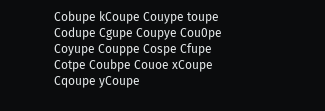Cobupe kCoupe Couype toupe Codupe Cgupe Coupye Cou0pe Coyupe Couppe Cospe Cfupe Cotpe Coubpe Couoe xCoupe Cqoupe yCoupe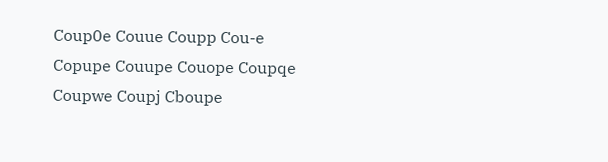Coup0e Couue Coupp Cou-e Copupe Couupe Couope Coupqe Coupwe Coupj Cboupe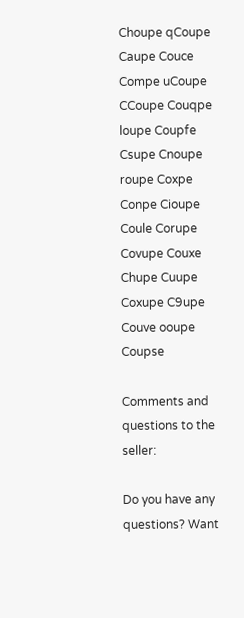Choupe qCoupe Caupe Couce Compe uCoupe CCoupe Couqpe loupe Coupfe Csupe Cnoupe roupe Coxpe Conpe Cioupe Coule Corupe Covupe Couxe Chupe Cuupe Coxupe C9upe Couve ooupe Coupse

Comments and questions to the seller:

Do you have any questions? Want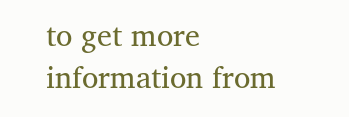to get more information from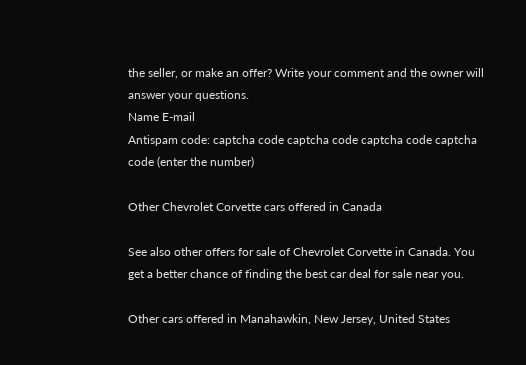the seller, or make an offer? Write your comment and the owner will answer your questions.
Name E-mail
Antispam code: captcha code captcha code captcha code captcha code (enter the number)

Other Chevrolet Corvette cars offered in Canada

See also other offers for sale of Chevrolet Corvette in Canada. You get a better chance of finding the best car deal for sale near you.

Other cars offered in Manahawkin, New Jersey, United States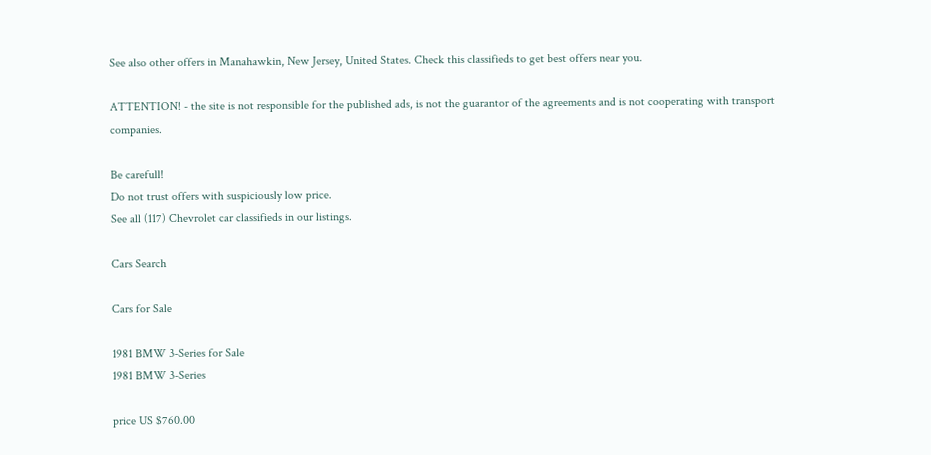See also other offers in Manahawkin, New Jersey, United States. Check this classifieds to get best offers near you.

ATTENTION! - the site is not responsible for the published ads, is not the guarantor of the agreements and is not cooperating with transport companies.

Be carefull!
Do not trust offers with suspiciously low price.
See all (117) Chevrolet car classifieds in our listings.

Cars Search

Cars for Sale

1981 BMW 3-Series for Sale
1981 BMW 3-Series

price US $760.00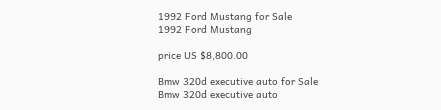1992 Ford Mustang for Sale
1992 Ford Mustang

price US $8,800.00

Bmw 320d executive auto for Sale
Bmw 320d executive auto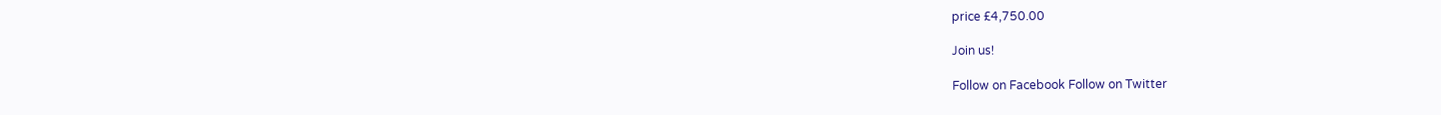price £4,750.00

Join us!

Follow on Facebook Follow on Twitter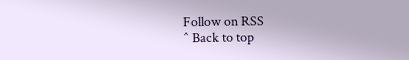Follow on RSS
^ Back to top